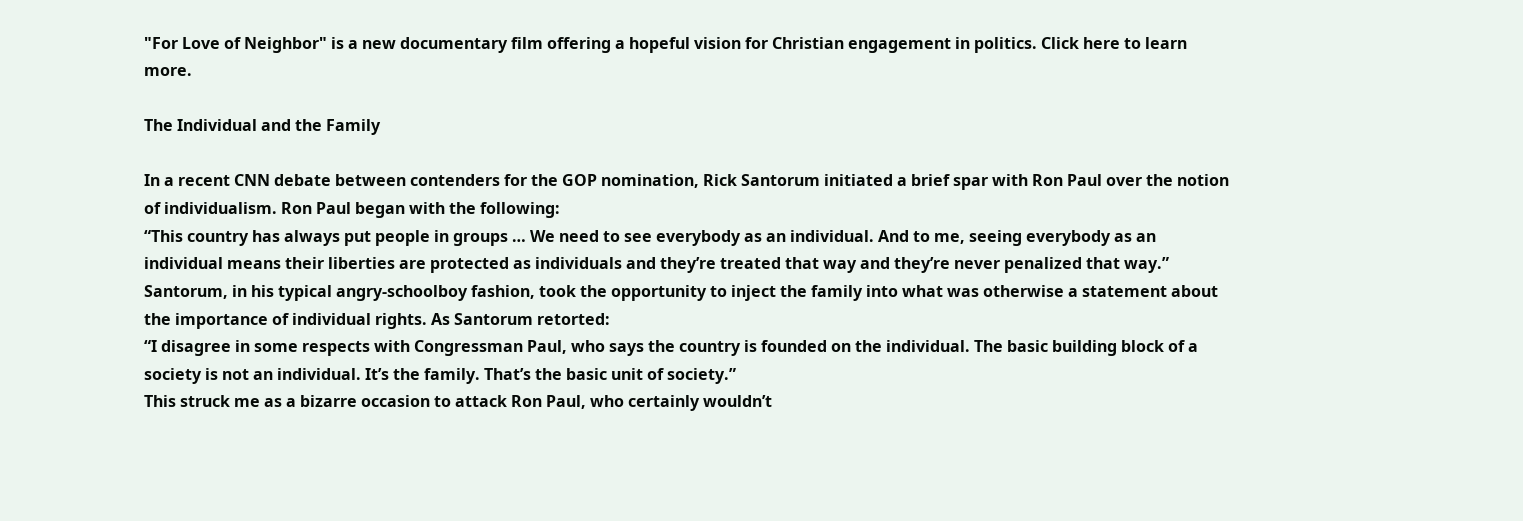"For Love of Neighbor" is a new documentary film offering a hopeful vision for Christian engagement in politics. Click here to learn more.

The Individual and the Family

In a recent CNN debate between contenders for the GOP nomination, Rick Santorum initiated a brief spar with Ron Paul over the notion of individualism. Ron Paul began with the following:
“This country has always put people in groups … We need to see everybody as an individual. And to me, seeing everybody as an individual means their liberties are protected as individuals and they’re treated that way and they’re never penalized that way.”
Santorum, in his typical angry-schoolboy fashion, took the opportunity to inject the family into what was otherwise a statement about the importance of individual rights. As Santorum retorted:
“I disagree in some respects with Congressman Paul, who says the country is founded on the individual. The basic building block of a society is not an individual. It’s the family. That’s the basic unit of society.”
This struck me as a bizarre occasion to attack Ron Paul, who certainly wouldn’t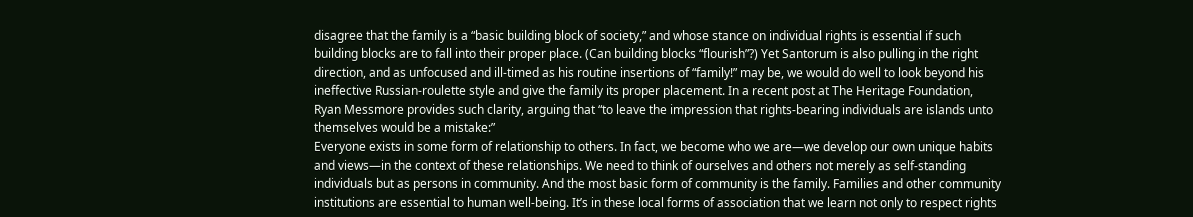disagree that the family is a “basic building block of society,” and whose stance on individual rights is essential if such building blocks are to fall into their proper place. (Can building blocks “flourish”?) Yet Santorum is also pulling in the right direction, and as unfocused and ill-timed as his routine insertions of “family!” may be, we would do well to look beyond his ineffective Russian-roulette style and give the family its proper placement. In a recent post at The Heritage Foundation, Ryan Messmore provides such clarity, arguing that “to leave the impression that rights-bearing individuals are islands unto themselves would be a mistake:”
Everyone exists in some form of relationship to others. In fact, we become who we are—we develop our own unique habits and views—in the context of these relationships. We need to think of ourselves and others not merely as self-standing individuals but as persons in community. And the most basic form of community is the family. Families and other community institutions are essential to human well-being. It’s in these local forms of association that we learn not only to respect rights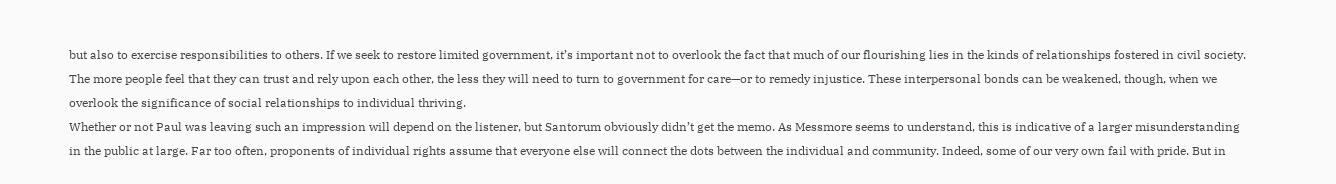but also to exercise responsibilities to others. If we seek to restore limited government, it’s important not to overlook the fact that much of our flourishing lies in the kinds of relationships fostered in civil society. The more people feel that they can trust and rely upon each other, the less they will need to turn to government for care—or to remedy injustice. These interpersonal bonds can be weakened, though, when we overlook the significance of social relationships to individual thriving.
Whether or not Paul was leaving such an impression will depend on the listener, but Santorum obviously didn’t get the memo. As Messmore seems to understand, this is indicative of a larger misunderstanding in the public at large. Far too often, proponents of individual rights assume that everyone else will connect the dots between the individual and community. Indeed, some of our very own fail with pride. But in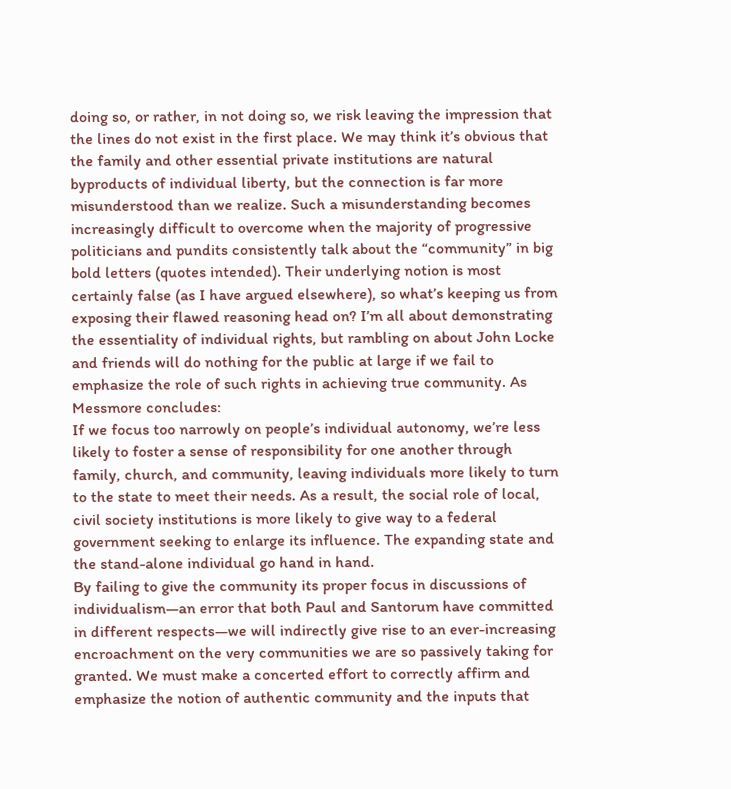doing so, or rather, in not doing so, we risk leaving the impression that the lines do not exist in the first place. We may think it’s obvious that the family and other essential private institutions are natural byproducts of individual liberty, but the connection is far more misunderstood than we realize. Such a misunderstanding becomes increasingly difficult to overcome when the majority of progressive politicians and pundits consistently talk about the “community” in big bold letters (quotes intended). Their underlying notion is most certainly false (as I have argued elsewhere), so what’s keeping us from exposing their flawed reasoning head on? I’m all about demonstrating the essentiality of individual rights, but rambling on about John Locke and friends will do nothing for the public at large if we fail to emphasize the role of such rights in achieving true community. As Messmore concludes:
If we focus too narrowly on people’s individual autonomy, we’re less likely to foster a sense of responsibility for one another through family, church, and community, leaving individuals more likely to turn to the state to meet their needs. As a result, the social role of local, civil society institutions is more likely to give way to a federal government seeking to enlarge its influence. The expanding state and the stand-alone individual go hand in hand.
By failing to give the community its proper focus in discussions of individualism—an error that both Paul and Santorum have committed in different respects—we will indirectly give rise to an ever-increasing encroachment on the very communities we are so passively taking for granted. We must make a concerted effort to correctly affirm and emphasize the notion of authentic community and the inputs that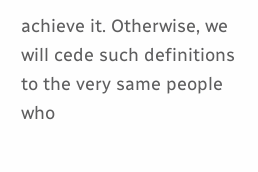achieve it. Otherwise, we will cede such definitions to the very same people who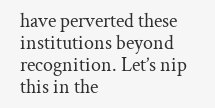have perverted these institutions beyond recognition. Let’s nip this in the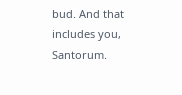bud. And that includes you, Santorum.